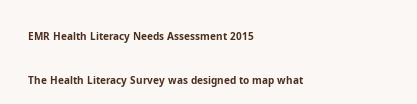EMR Health Literacy Needs Assessment 2015

The Health Literacy Survey was designed to map what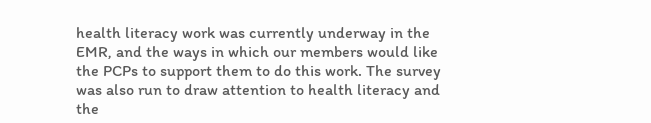health literacy work was currently underway in the EMR, and the ways in which our members would like the PCPs to support them to do this work. The survey was also run to draw attention to health literacy and the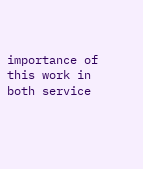importance of this work in both service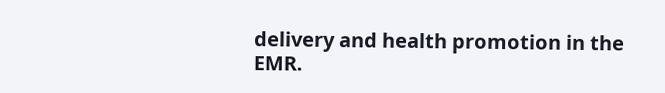delivery and health promotion in the EMR.